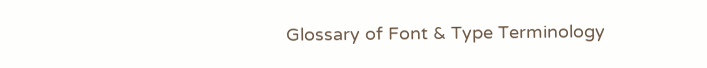Glossary of Font & Type Terminology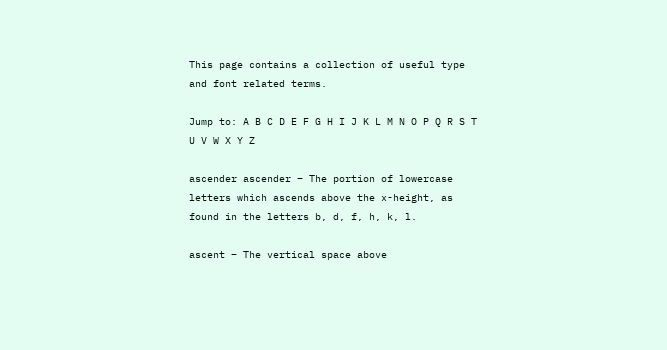This page contains a collection of useful type and font related terms.

Jump to: A B C D E F G H I J K L M N O P Q R S T U V W X Y Z

ascender ascender – The portion of lowercase letters which ascends above the x-height, as found in the letters b, d, f, h, k, l.

ascent – The vertical space above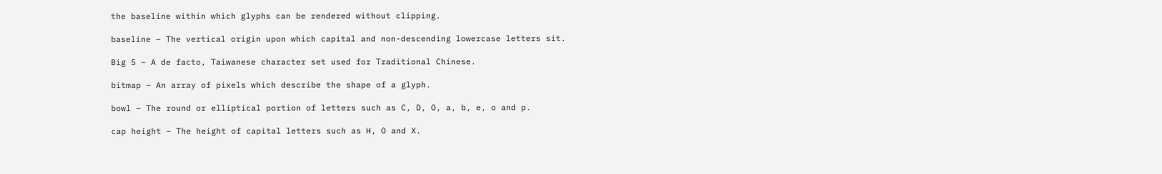the baseline within which glyphs can be rendered without clipping.

baseline – The vertical origin upon which capital and non-descending lowercase letters sit.

Big 5 – A de facto, Taiwanese character set used for Traditional Chinese.

bitmap – An array of pixels which describe the shape of a glyph.

bowl – The round or elliptical portion of letters such as C, D, O, a, b, e, o and p.

cap height – The height of capital letters such as H, O and X.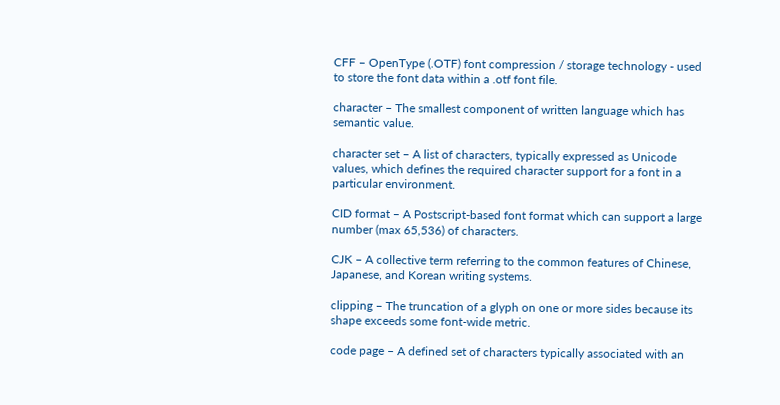CFF – OpenType (.OTF) font compression / storage technology - used to store the font data within a .otf font file.

character – The smallest component of written language which has semantic value.

character set – A list of characters, typically expressed as Unicode values, which defines the required character support for a font in a particular environment.

CID format – A Postscript-based font format which can support a large number (max 65,536) of characters.

CJK – A collective term referring to the common features of Chinese, Japanese, and Korean writing systems.

clipping – The truncation of a glyph on one or more sides because its shape exceeds some font-wide metric.

code page – A defined set of characters typically associated with an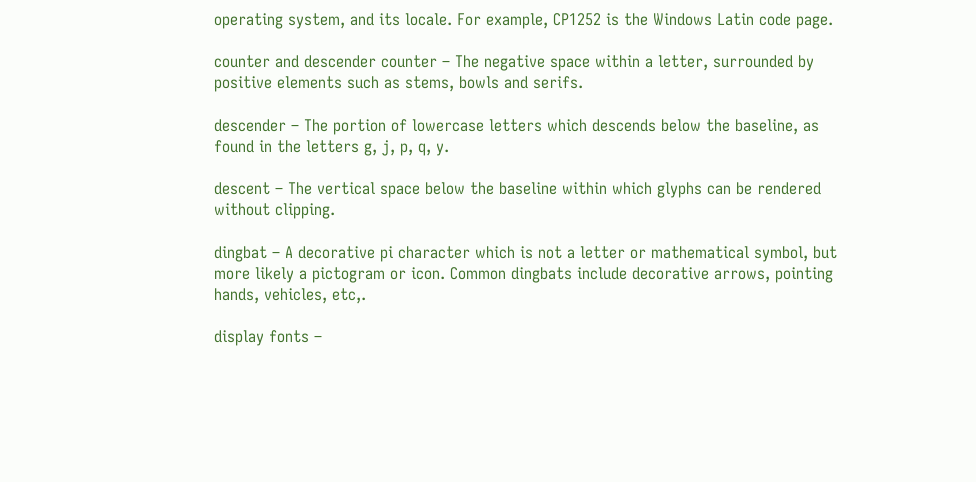operating system, and its locale. For example, CP1252 is the Windows Latin code page.

counter and descender counter – The negative space within a letter, surrounded by positive elements such as stems, bowls and serifs.

descender – The portion of lowercase letters which descends below the baseline, as found in the letters g, j, p, q, y.

descent – The vertical space below the baseline within which glyphs can be rendered without clipping.

dingbat – A decorative pi character which is not a letter or mathematical symbol, but more likely a pictogram or icon. Common dingbats include decorative arrows, pointing hands, vehicles, etc,.

display fonts –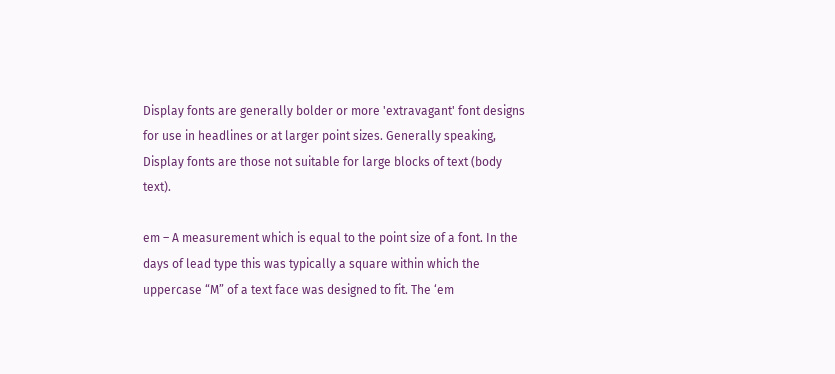Display fonts are generally bolder or more 'extravagant' font designs for use in headlines or at larger point sizes. Generally speaking, Display fonts are those not suitable for large blocks of text (body text).

em – A measurement which is equal to the point size of a font. In the days of lead type this was typically a square within which the uppercase “M” of a text face was designed to fit. The ‘em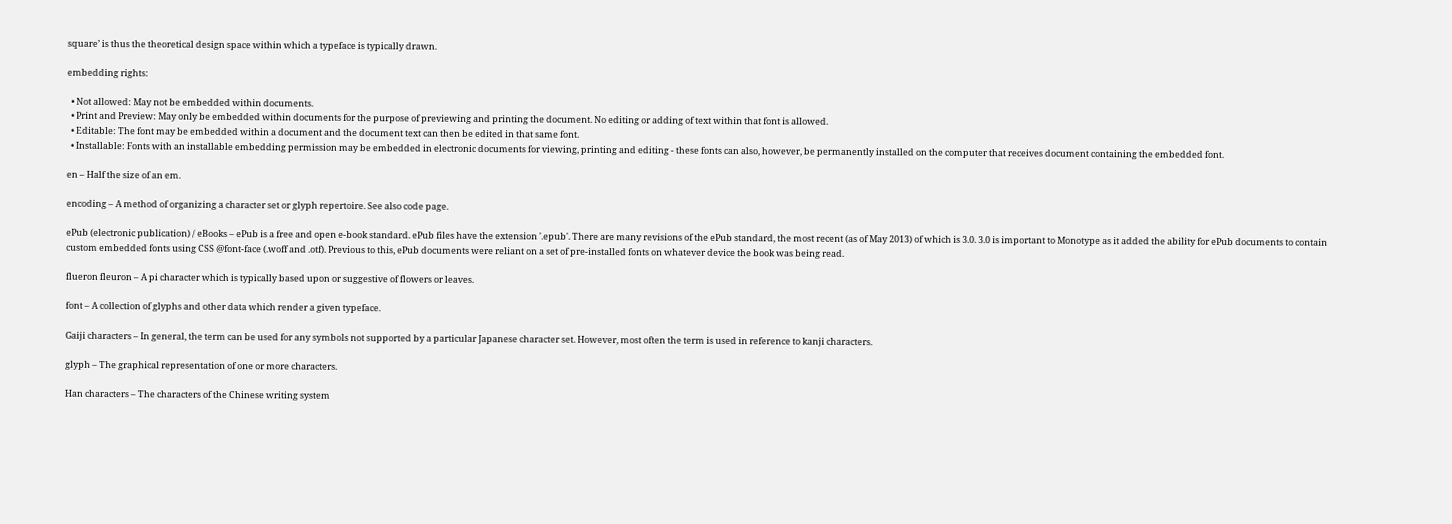square’ is thus the theoretical design space within which a typeface is typically drawn.

embedding rights:

  • Not allowed: May not be embedded within documents.
  • Print and Preview: May only be embedded within documents for the purpose of previewing and printing the document. No editing or adding of text within that font is allowed.
  • Editable: The font may be embedded within a document and the document text can then be edited in that same font.
  • Installable: Fonts with an installable embedding permission may be embedded in electronic documents for viewing, printing and editing - these fonts can also, however, be permanently installed on the computer that receives document containing the embedded font.

en – Half the size of an em.

encoding – A method of organizing a character set or glyph repertoire. See also code page.

ePub (electronic publication) / eBooks – ePub is a free and open e-book standard. ePub files have the extension '.epub'. There are many revisions of the ePub standard, the most recent (as of May 2013) of which is 3.0. 3.0 is important to Monotype as it added the ability for ePub documents to contain custom embedded fonts using CSS @font-face (.woff and .otf). Previous to this, ePub documents were reliant on a set of pre-installed fonts on whatever device the book was being read.

flueron fleuron – A pi character which is typically based upon or suggestive of flowers or leaves.

font – A collection of glyphs and other data which render a given typeface.

Gaiji characters – In general, the term can be used for any symbols not supported by a particular Japanese character set. However, most often the term is used in reference to kanji characters.

glyph – The graphical representation of one or more characters.

Han characters – The characters of the Chinese writing system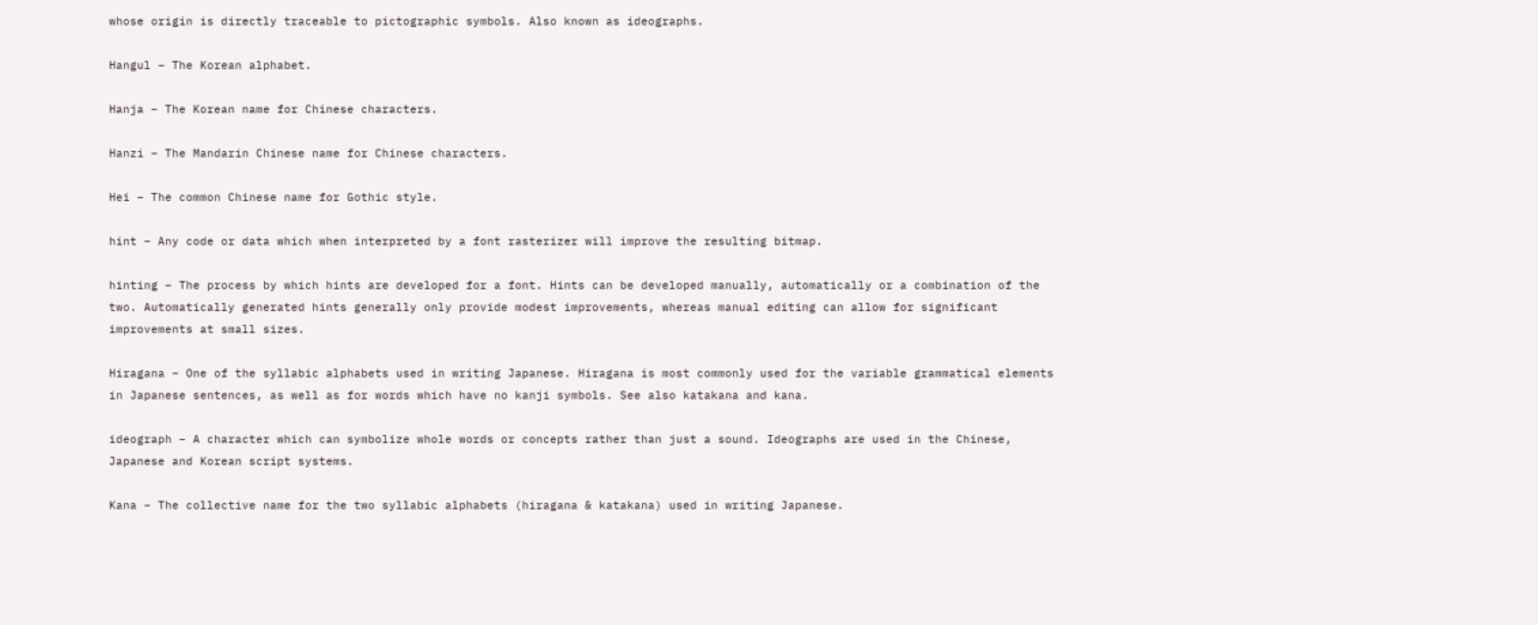whose origin is directly traceable to pictographic symbols. Also known as ideographs.

Hangul – The Korean alphabet.

Hanja – The Korean name for Chinese characters.

Hanzi – The Mandarin Chinese name for Chinese characters.

Hei – The common Chinese name for Gothic style.

hint – Any code or data which when interpreted by a font rasterizer will improve the resulting bitmap.

hinting – The process by which hints are developed for a font. Hints can be developed manually, automatically or a combination of the two. Automatically generated hints generally only provide modest improvements, whereas manual editing can allow for significant improvements at small sizes.

Hiragana – One of the syllabic alphabets used in writing Japanese. Hiragana is most commonly used for the variable grammatical elements in Japanese sentences, as well as for words which have no kanji symbols. See also katakana and kana.

ideograph – A character which can symbolize whole words or concepts rather than just a sound. Ideographs are used in the Chinese, Japanese and Korean script systems.

Kana – The collective name for the two syllabic alphabets (hiragana & katakana) used in writing Japanese.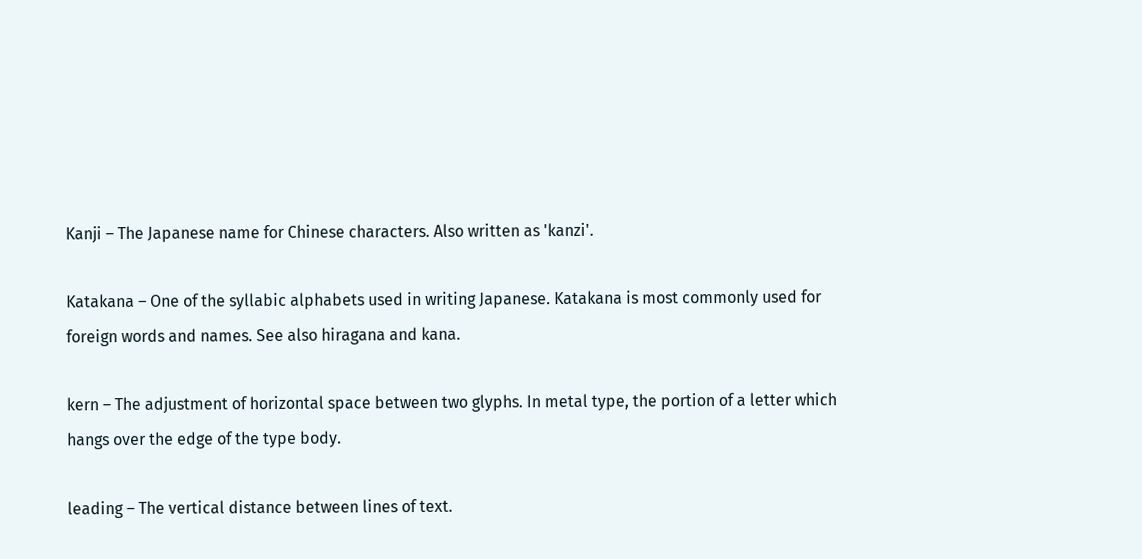Kanji – The Japanese name for Chinese characters. Also written as 'kanzi'.

Katakana – One of the syllabic alphabets used in writing Japanese. Katakana is most commonly used for foreign words and names. See also hiragana and kana.

kern – The adjustment of horizontal space between two glyphs. In metal type, the portion of a letter which hangs over the edge of the type body.

leading – The vertical distance between lines of text.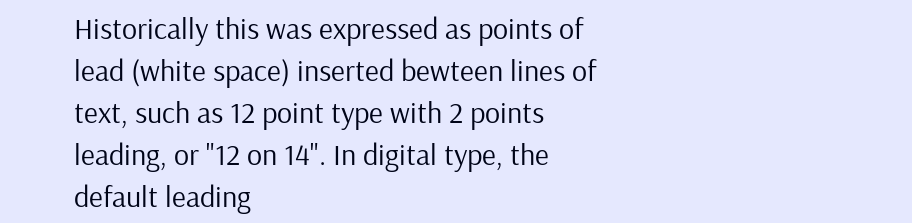Historically this was expressed as points of lead (white space) inserted bewteen lines of text, such as 12 point type with 2 points leading, or "12 on 14". In digital type, the default leading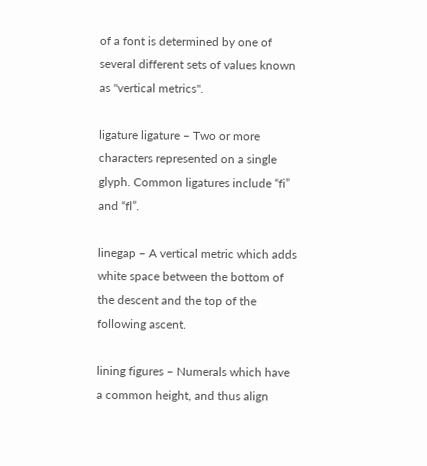of a font is determined by one of several different sets of values known as "vertical metrics".

ligature ligature – Two or more characters represented on a single glyph. Common ligatures include “fi” and “fl”.

linegap – A vertical metric which adds white space between the bottom of the descent and the top of the following ascent.

lining figures – Numerals which have a common height, and thus align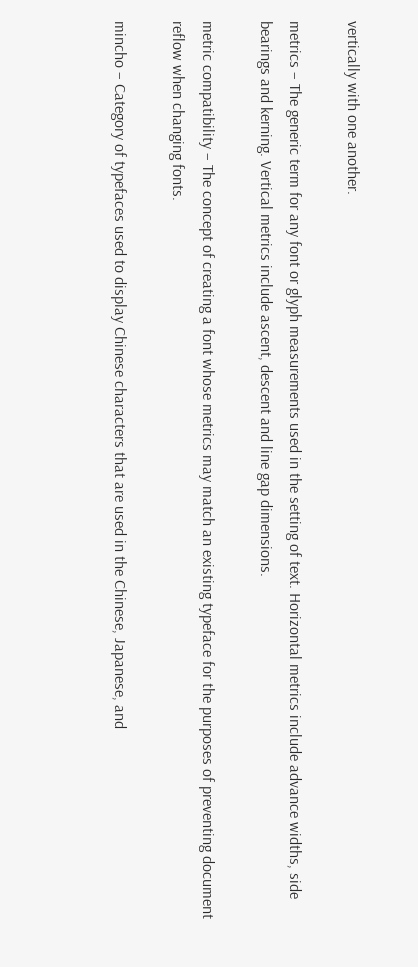vertically with one another.

metrics – The generic term for any font or glyph measurements used in the setting of text. Horizontal metrics include advance widths, side bearings and kerning. Vertical metrics include ascent, descent and line gap dimensions.

metric compatibility – The concept of creating a font whose metrics may match an existing typeface for the purposes of preventing document reflow when changing fonts.

mincho – Category of typefaces used to display Chinese characters that are used in the Chinese, Japanese, and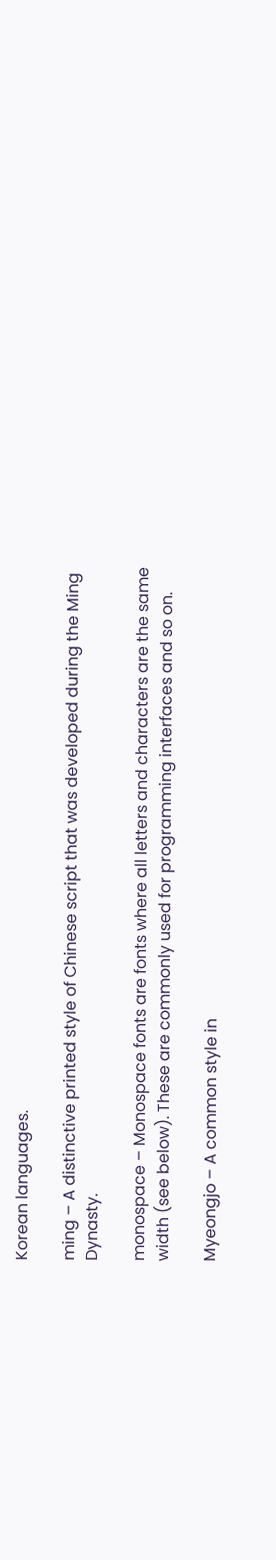Korean languages.

ming – A distinctive printed style of Chinese script that was developed during the Ming Dynasty.

monospace – Monospace fonts are fonts where all letters and characters are the same width (see below). These are commonly used for programming interfaces and so on.

Myeongjo – A common style in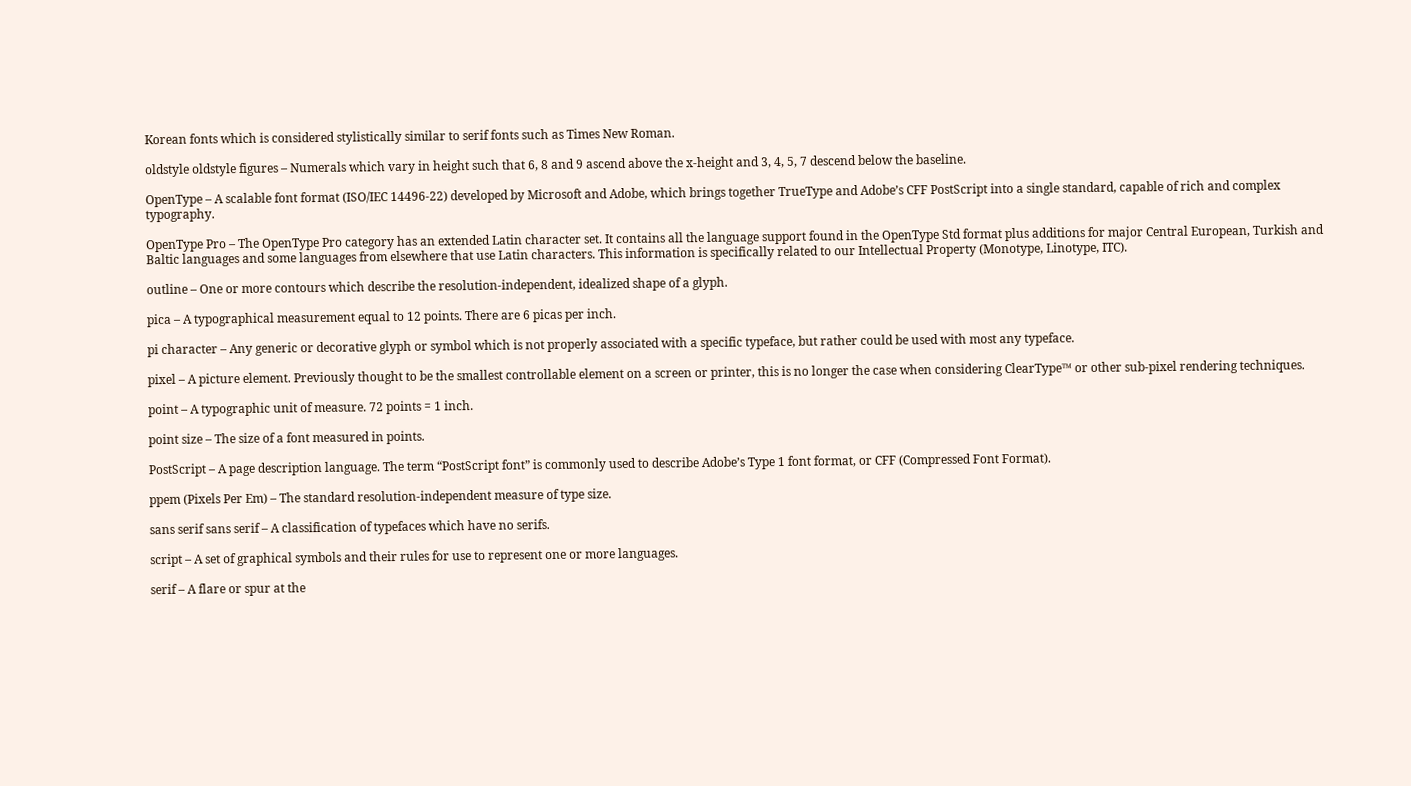Korean fonts which is considered stylistically similar to serif fonts such as Times New Roman.

oldstyle oldstyle figures – Numerals which vary in height such that 6, 8 and 9 ascend above the x-height and 3, 4, 5, 7 descend below the baseline.

OpenType – A scalable font format (ISO/IEC 14496-22) developed by Microsoft and Adobe, which brings together TrueType and Adobe’s CFF PostScript into a single standard, capable of rich and complex typography.

OpenType Pro – The OpenType Pro category has an extended Latin character set. It contains all the language support found in the OpenType Std format plus additions for major Central European, Turkish and Baltic languages and some languages from elsewhere that use Latin characters. This information is specifically related to our Intellectual Property (Monotype, Linotype, ITC).

outline – One or more contours which describe the resolution-independent, idealized shape of a glyph.

pica – A typographical measurement equal to 12 points. There are 6 picas per inch.

pi character – Any generic or decorative glyph or symbol which is not properly associated with a specific typeface, but rather could be used with most any typeface.

pixel – A picture element. Previously thought to be the smallest controllable element on a screen or printer, this is no longer the case when considering ClearType™ or other sub-pixel rendering techniques.

point – A typographic unit of measure. 72 points = 1 inch.

point size – The size of a font measured in points.

PostScript – A page description language. The term “PostScript font” is commonly used to describe Adobe’s Type 1 font format, or CFF (Compressed Font Format).

ppem (Pixels Per Em) – The standard resolution-independent measure of type size.

sans serif sans serif – A classification of typefaces which have no serifs.

script – A set of graphical symbols and their rules for use to represent one or more languages.

serif – A flare or spur at the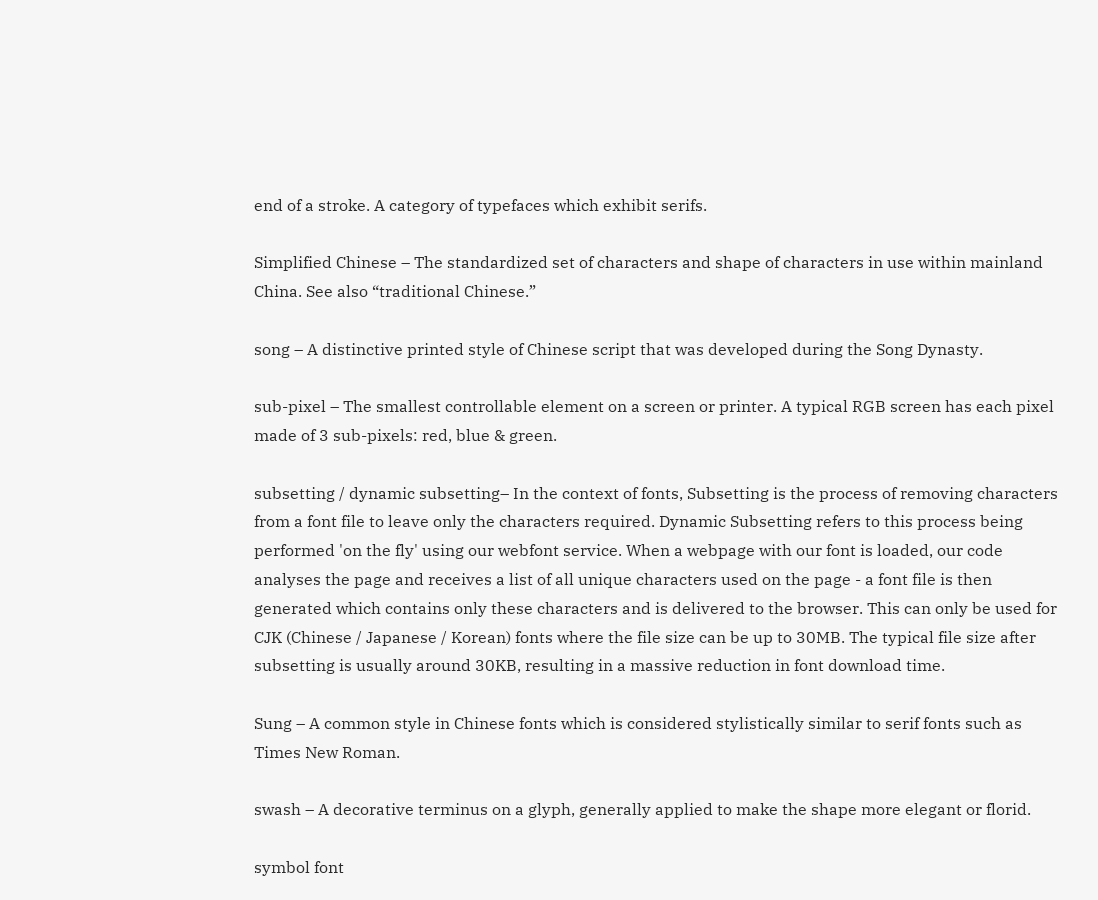end of a stroke. A category of typefaces which exhibit serifs.

Simplified Chinese – The standardized set of characters and shape of characters in use within mainland China. See also “traditional Chinese.”

song – A distinctive printed style of Chinese script that was developed during the Song Dynasty.

sub-pixel – The smallest controllable element on a screen or printer. A typical RGB screen has each pixel made of 3 sub-pixels: red, blue & green.

subsetting / dynamic subsetting– In the context of fonts, Subsetting is the process of removing characters from a font file to leave only the characters required. Dynamic Subsetting refers to this process being performed 'on the fly' using our webfont service. When a webpage with our font is loaded, our code analyses the page and receives a list of all unique characters used on the page - a font file is then generated which contains only these characters and is delivered to the browser. This can only be used for CJK (Chinese / Japanese / Korean) fonts where the file size can be up to 30MB. The typical file size after subsetting is usually around 30KB, resulting in a massive reduction in font download time.

Sung – A common style in Chinese fonts which is considered stylistically similar to serif fonts such as Times New Roman.

swash – A decorative terminus on a glyph, generally applied to make the shape more elegant or florid.

symbol font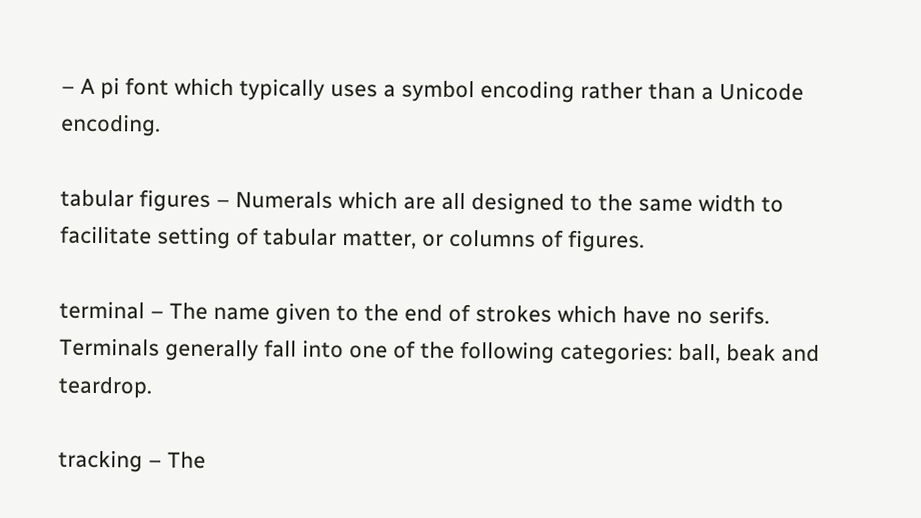– A pi font which typically uses a symbol encoding rather than a Unicode encoding.

tabular figures – Numerals which are all designed to the same width to facilitate setting of tabular matter, or columns of figures.

terminal – The name given to the end of strokes which have no serifs. Terminals generally fall into one of the following categories: ball, beak and teardrop.

tracking – The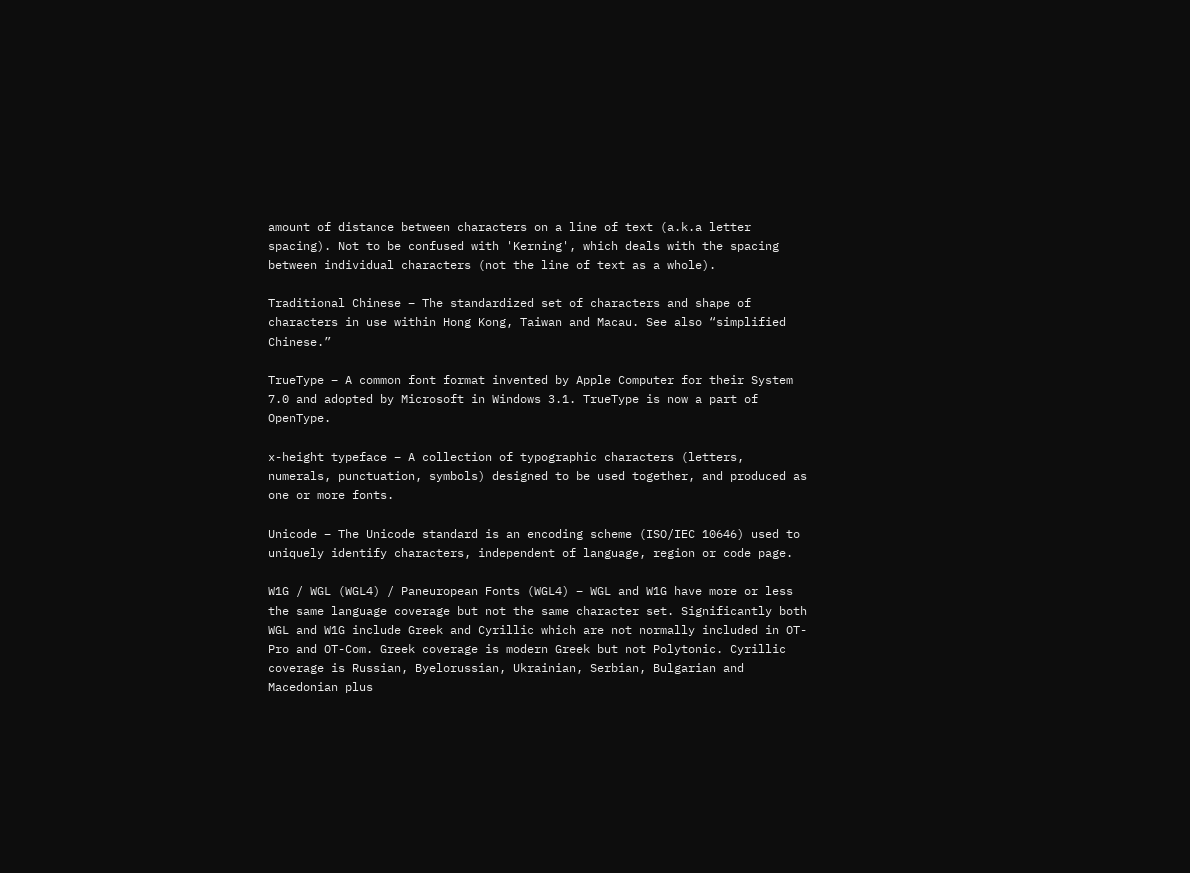amount of distance between characters on a line of text (a.k.a letter spacing). Not to be confused with 'Kerning', which deals with the spacing between individual characters (not the line of text as a whole).

Traditional Chinese – The standardized set of characters and shape of characters in use within Hong Kong, Taiwan and Macau. See also “simplified Chinese.”

TrueType – A common font format invented by Apple Computer for their System 7.0 and adopted by Microsoft in Windows 3.1. TrueType is now a part of OpenType.

x-height typeface – A collection of typographic characters (letters, numerals, punctuation, symbols) designed to be used together, and produced as one or more fonts.

Unicode – The Unicode standard is an encoding scheme (ISO/IEC 10646) used to uniquely identify characters, independent of language, region or code page.

W1G / WGL (WGL4) / Paneuropean Fonts (WGL4) – WGL and W1G have more or less the same language coverage but not the same character set. Significantly both WGL and W1G include Greek and Cyrillic which are not normally included in OT-Pro and OT-Com. Greek coverage is modern Greek but not Polytonic. Cyrillic coverage is Russian, Byelorussian, Ukrainian, Serbian, Bulgarian and Macedonian plus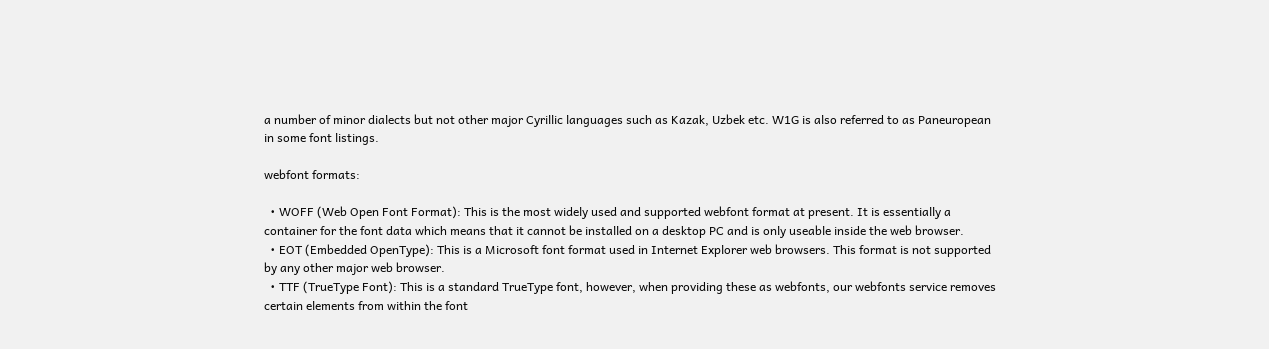a number of minor dialects but not other major Cyrillic languages such as Kazak, Uzbek etc. W1G is also referred to as Paneuropean in some font listings.

webfont formats:

  • WOFF (Web Open Font Format): This is the most widely used and supported webfont format at present. It is essentially a container for the font data which means that it cannot be installed on a desktop PC and is only useable inside the web browser.
  • EOT (Embedded OpenType): This is a Microsoft font format used in Internet Explorer web browsers. This format is not supported by any other major web browser.
  • TTF (TrueType Font): This is a standard TrueType font, however, when providing these as webfonts, our webfonts service removes certain elements from within the font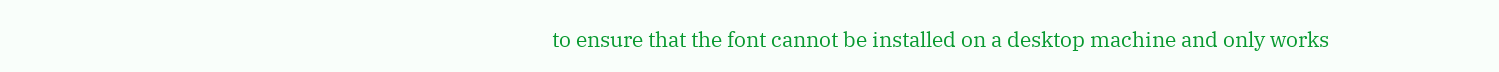to ensure that the font cannot be installed on a desktop machine and only works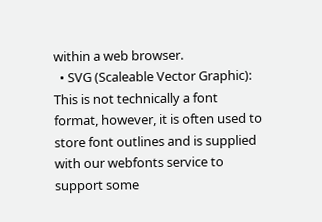within a web browser.
  • SVG (Scaleable Vector Graphic): This is not technically a font format, however, it is often used to store font outlines and is supplied with our webfonts service to support some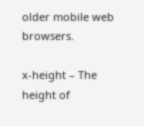older mobile web browsers.

x-height – The height of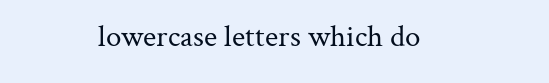lowercase letters which do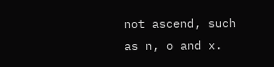not ascend, such as n, o and x.